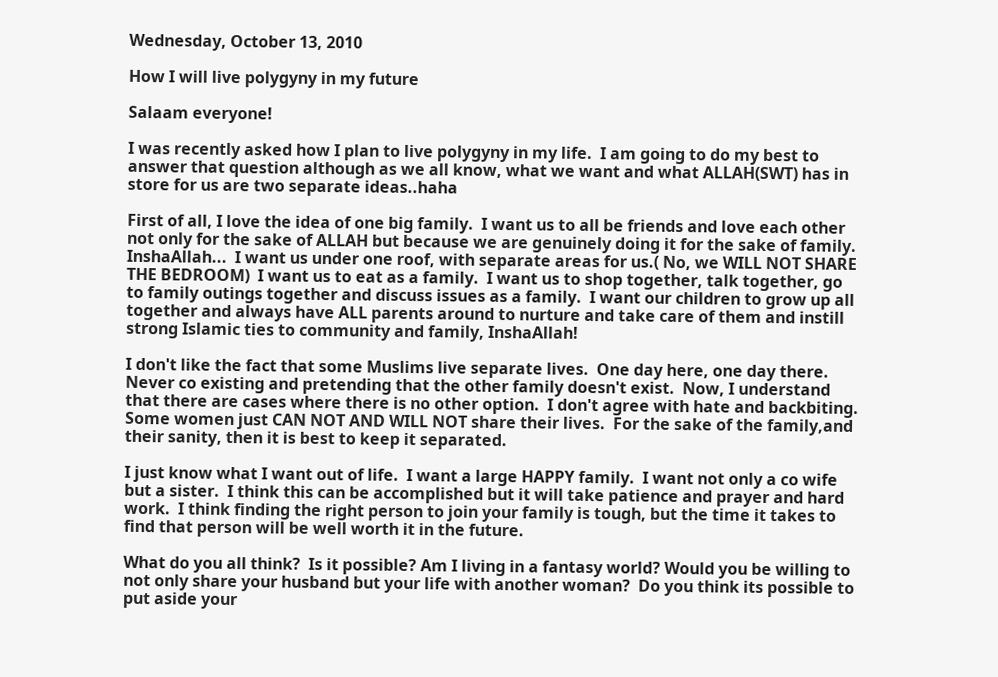Wednesday, October 13, 2010

How I will live polygyny in my future

Salaam everyone!

I was recently asked how I plan to live polygyny in my life.  I am going to do my best to answer that question although as we all know, what we want and what ALLAH(SWT) has in store for us are two separate ideas..haha

First of all, I love the idea of one big family.  I want us to all be friends and love each other not only for the sake of ALLAH but because we are genuinely doing it for the sake of family.  InshaAllah...  I want us under one roof, with separate areas for us.( No, we WILL NOT SHARE THE BEDROOM)  I want us to eat as a family.  I want us to shop together, talk together, go to family outings together and discuss issues as a family.  I want our children to grow up all together and always have ALL parents around to nurture and take care of them and instill strong Islamic ties to community and family, InshaAllah!

I don't like the fact that some Muslims live separate lives.  One day here, one day there.  Never co existing and pretending that the other family doesn't exist.  Now, I understand that there are cases where there is no other option.  I don't agree with hate and backbiting.  Some women just CAN NOT AND WILL NOT share their lives.  For the sake of the family,and their sanity, then it is best to keep it separated.

I just know what I want out of life.  I want a large HAPPY family.  I want not only a co wife but a sister.  I think this can be accomplished but it will take patience and prayer and hard work.  I think finding the right person to join your family is tough, but the time it takes to find that person will be well worth it in the future.

What do you all think?  Is it possible? Am I living in a fantasy world? Would you be willing to not only share your husband but your life with another woman?  Do you think its possible to put aside your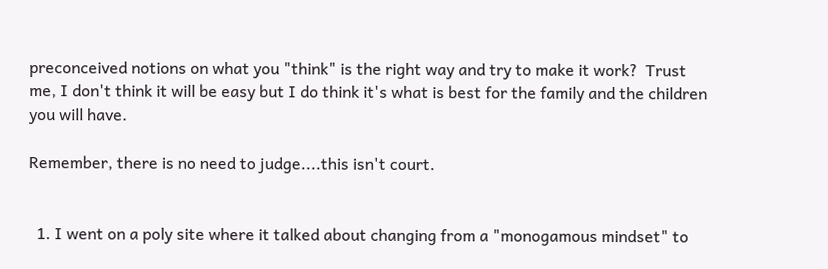preconceived notions on what you "think" is the right way and try to make it work?  Trust me, I don't think it will be easy but I do think it's what is best for the family and the children you will have.

Remember, there is no need to judge....this isn't court.


  1. I went on a poly site where it talked about changing from a "monogamous mindset" to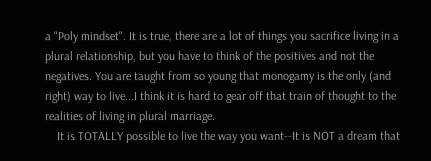a "Poly mindset". It is true, there are a lot of things you sacrifice living in a plural relationship, but you have to think of the positives and not the negatives. You are taught from so young that monogamy is the only (and right) way to live...I think it is hard to gear off that train of thought to the realities of living in plural marriage.
    It is TOTALLY possible to live the way you want--It is NOT a dream that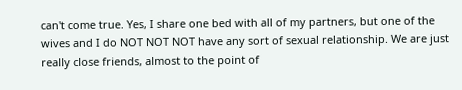can't come true. Yes, I share one bed with all of my partners, but one of the wives and I do NOT NOT NOT have any sort of sexual relationship. We are just really close friends, almost to the point of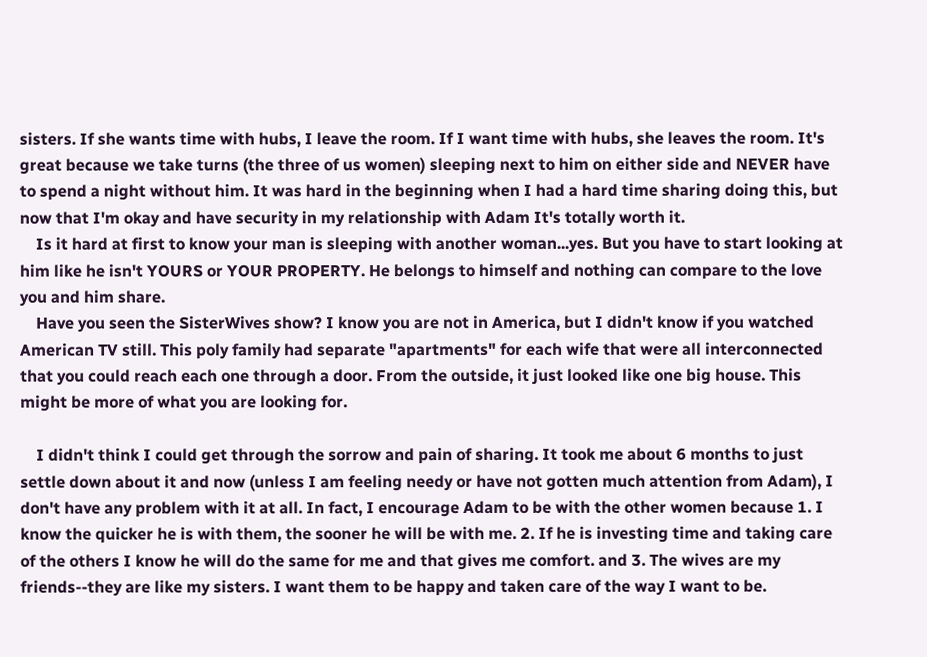sisters. If she wants time with hubs, I leave the room. If I want time with hubs, she leaves the room. It's great because we take turns (the three of us women) sleeping next to him on either side and NEVER have to spend a night without him. It was hard in the beginning when I had a hard time sharing doing this, but now that I'm okay and have security in my relationship with Adam It's totally worth it.
    Is it hard at first to know your man is sleeping with another woman...yes. But you have to start looking at him like he isn't YOURS or YOUR PROPERTY. He belongs to himself and nothing can compare to the love you and him share.
    Have you seen the SisterWives show? I know you are not in America, but I didn't know if you watched American TV still. This poly family had separate "apartments" for each wife that were all interconnected that you could reach each one through a door. From the outside, it just looked like one big house. This might be more of what you are looking for.

    I didn't think I could get through the sorrow and pain of sharing. It took me about 6 months to just settle down about it and now (unless I am feeling needy or have not gotten much attention from Adam), I don't have any problem with it at all. In fact, I encourage Adam to be with the other women because 1. I know the quicker he is with them, the sooner he will be with me. 2. If he is investing time and taking care of the others I know he will do the same for me and that gives me comfort. and 3. The wives are my friends--they are like my sisters. I want them to be happy and taken care of the way I want to be.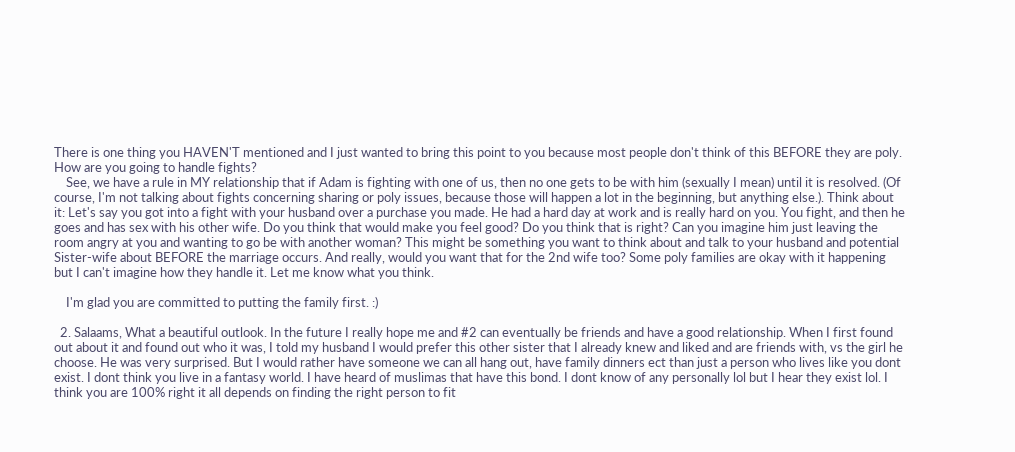There is one thing you HAVEN'T mentioned and I just wanted to bring this point to you because most people don't think of this BEFORE they are poly. How are you going to handle fights?
    See, we have a rule in MY relationship that if Adam is fighting with one of us, then no one gets to be with him (sexually I mean) until it is resolved. (Of course, I'm not talking about fights concerning sharing or poly issues, because those will happen a lot in the beginning, but anything else.). Think about it: Let's say you got into a fight with your husband over a purchase you made. He had a hard day at work and is really hard on you. You fight, and then he goes and has sex with his other wife. Do you think that would make you feel good? Do you think that is right? Can you imagine him just leaving the room angry at you and wanting to go be with another woman? This might be something you want to think about and talk to your husband and potential Sister-wife about BEFORE the marriage occurs. And really, would you want that for the 2nd wife too? Some poly families are okay with it happening but I can't imagine how they handle it. Let me know what you think.

    I'm glad you are committed to putting the family first. :)

  2. Salaams, What a beautiful outlook. In the future I really hope me and #2 can eventually be friends and have a good relationship. When I first found out about it and found out who it was, I told my husband I would prefer this other sister that I already knew and liked and are friends with, vs the girl he choose. He was very surprised. But I would rather have someone we can all hang out, have family dinners ect than just a person who lives like you dont exist. I dont think you live in a fantasy world. I have heard of muslimas that have this bond. I dont know of any personally lol but I hear they exist lol. I think you are 100% right it all depends on finding the right person to fit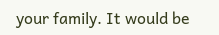your family. It would be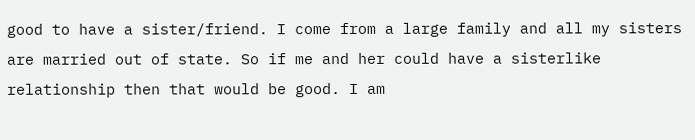good to have a sister/friend. I come from a large family and all my sisters are married out of state. So if me and her could have a sisterlike relationship then that would be good. I am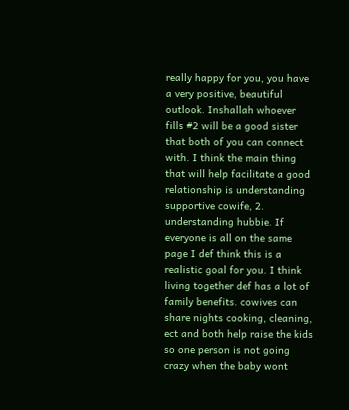really happy for you, you have a very positive, beautiful outlook. Inshallah whoever fills #2 will be a good sister that both of you can connect with. I think the main thing that will help facilitate a good relationship is understanding supportive cowife, 2. understanding hubbie. If everyone is all on the same page I def think this is a realistic goal for you. I think living together def has a lot of family benefits. cowives can share nights cooking, cleaning, ect and both help raise the kids so one person is not going crazy when the baby wont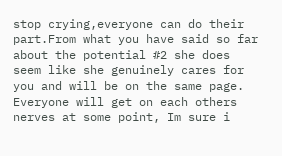stop crying,everyone can do their part.From what you have said so far about the potential #2 she does seem like she genuinely cares for you and will be on the same page. Everyone will get on each others nerves at some point, Im sure i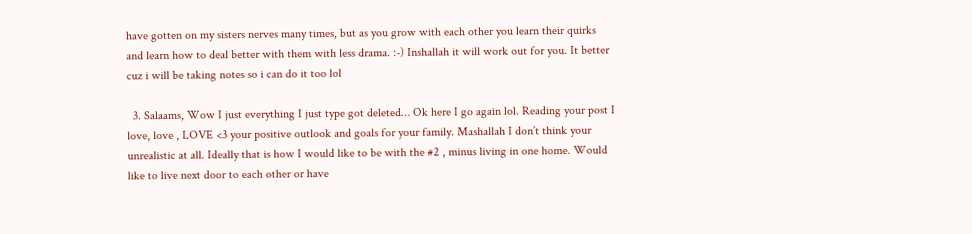have gotten on my sisters nerves many times, but as you grow with each other you learn their quirks and learn how to deal better with them with less drama. :-) Inshallah it will work out for you. It better cuz i will be taking notes so i can do it too lol

  3. Salaams, Wow I just everything I just type got deleted… Ok here I go again lol. Reading your post I love, love , LOVE <3 your positive outlook and goals for your family. Mashallah I don’t think your unrealistic at all. Ideally that is how I would like to be with the #2 , minus living in one home. Would like to live next door to each other or have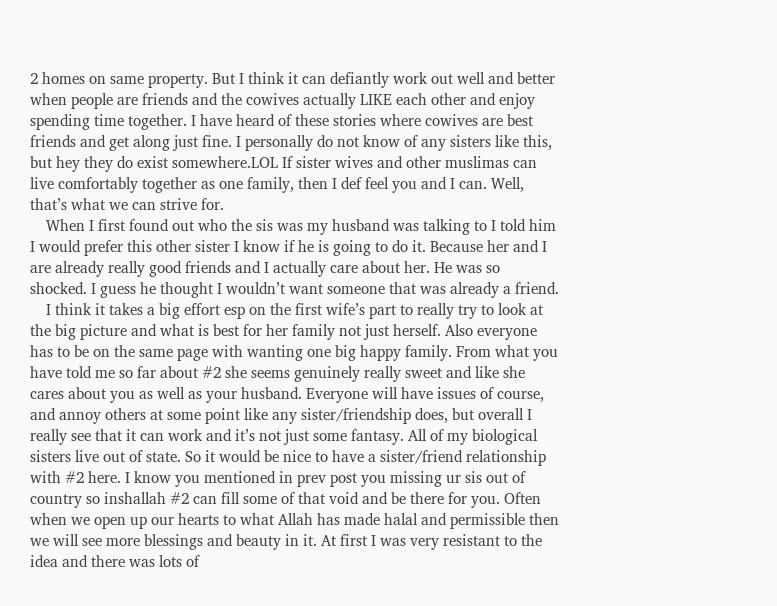2 homes on same property. But I think it can defiantly work out well and better when people are friends and the cowives actually LIKE each other and enjoy spending time together. I have heard of these stories where cowives are best friends and get along just fine. I personally do not know of any sisters like this, but hey they do exist somewhere.LOL If sister wives and other muslimas can live comfortably together as one family, then I def feel you and I can. Well, that’s what we can strive for.
    When I first found out who the sis was my husband was talking to I told him I would prefer this other sister I know if he is going to do it. Because her and I are already really good friends and I actually care about her. He was so shocked. I guess he thought I wouldn’t want someone that was already a friend.
    I think it takes a big effort esp on the first wife’s part to really try to look at the big picture and what is best for her family not just herself. Also everyone has to be on the same page with wanting one big happy family. From what you have told me so far about #2 she seems genuinely really sweet and like she cares about you as well as your husband. Everyone will have issues of course, and annoy others at some point like any sister/friendship does, but overall I really see that it can work and it’s not just some fantasy. All of my biological sisters live out of state. So it would be nice to have a sister/friend relationship with #2 here. I know you mentioned in prev post you missing ur sis out of country so inshallah #2 can fill some of that void and be there for you. Often when we open up our hearts to what Allah has made halal and permissible then we will see more blessings and beauty in it. At first I was very resistant to the idea and there was lots of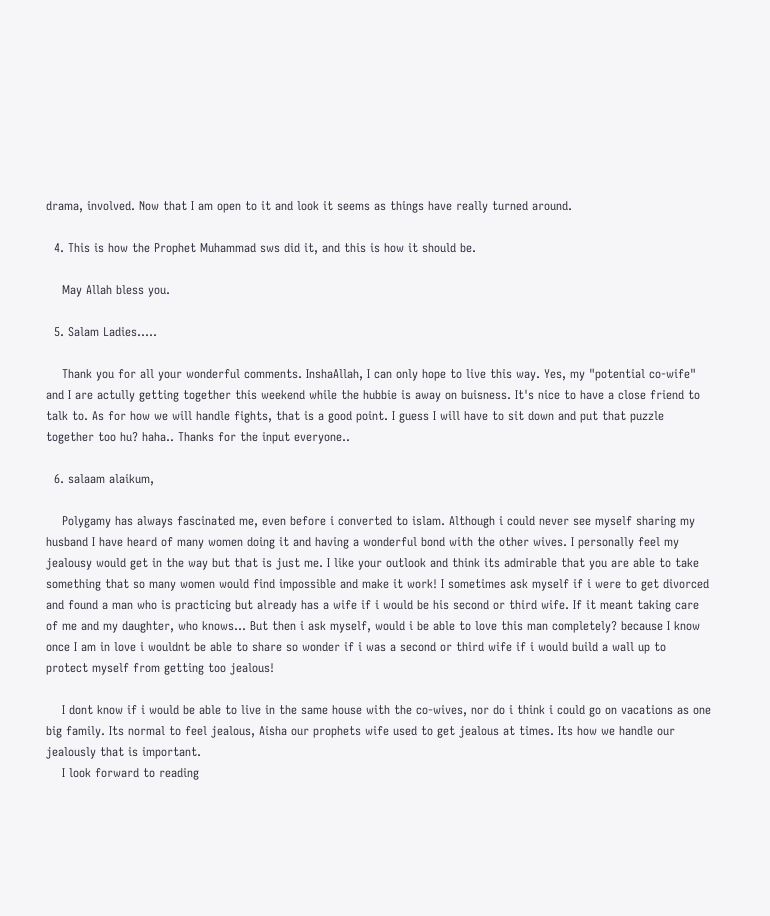drama, involved. Now that I am open to it and look it seems as things have really turned around.

  4. This is how the Prophet Muhammad sws did it, and this is how it should be.

    May Allah bless you.

  5. Salam Ladies.....

    Thank you for all your wonderful comments. InshaAllah, I can only hope to live this way. Yes, my "potential co-wife" and I are actully getting together this weekend while the hubbie is away on buisness. It's nice to have a close friend to talk to. As for how we will handle fights, that is a good point. I guess I will have to sit down and put that puzzle together too hu? haha.. Thanks for the input everyone..

  6. salaam alaikum,

    Polygamy has always fascinated me, even before i converted to islam. Although i could never see myself sharing my husband I have heard of many women doing it and having a wonderful bond with the other wives. I personally feel my jealousy would get in the way but that is just me. I like your outlook and think its admirable that you are able to take something that so many women would find impossible and make it work! I sometimes ask myself if i were to get divorced and found a man who is practicing but already has a wife if i would be his second or third wife. If it meant taking care of me and my daughter, who knows... But then i ask myself, would i be able to love this man completely? because I know once I am in love i wouldnt be able to share so wonder if i was a second or third wife if i would build a wall up to protect myself from getting too jealous!

    I dont know if i would be able to live in the same house with the co-wives, nor do i think i could go on vacations as one big family. Its normal to feel jealous, Aisha our prophets wife used to get jealous at times. Its how we handle our jealously that is important.
    I look forward to reading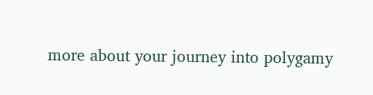more about your journey into polygamy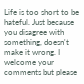Life is too short to be hateful. Just because you disagree with something, doesn't make it wrong. I welcome your comments but please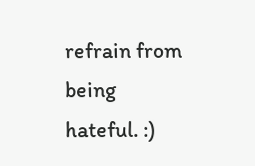refrain from being hateful. :)